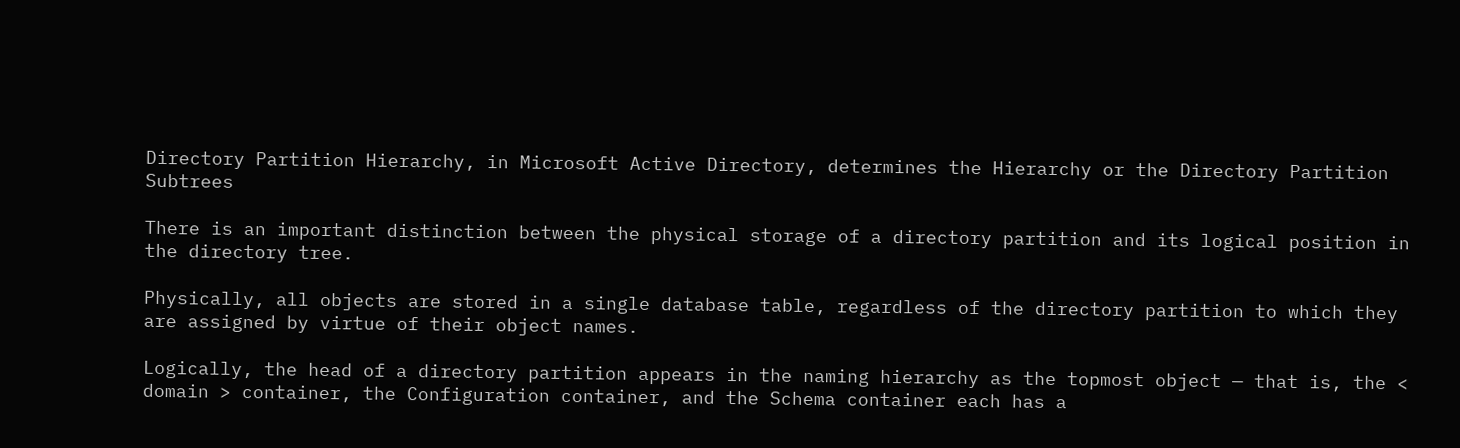Directory Partition Hierarchy, in Microsoft Active Directory, determines the Hierarchy or the Directory Partition Subtrees

There is an important distinction between the physical storage of a directory partition and its logical position in the directory tree.

Physically, all objects are stored in a single database table, regardless of the directory partition to which they are assigned by virtue of their object names.

Logically, the head of a directory partition appears in the naming hierarchy as the topmost object — that is, the < domain > container, the Configuration container, and the Schema container each has a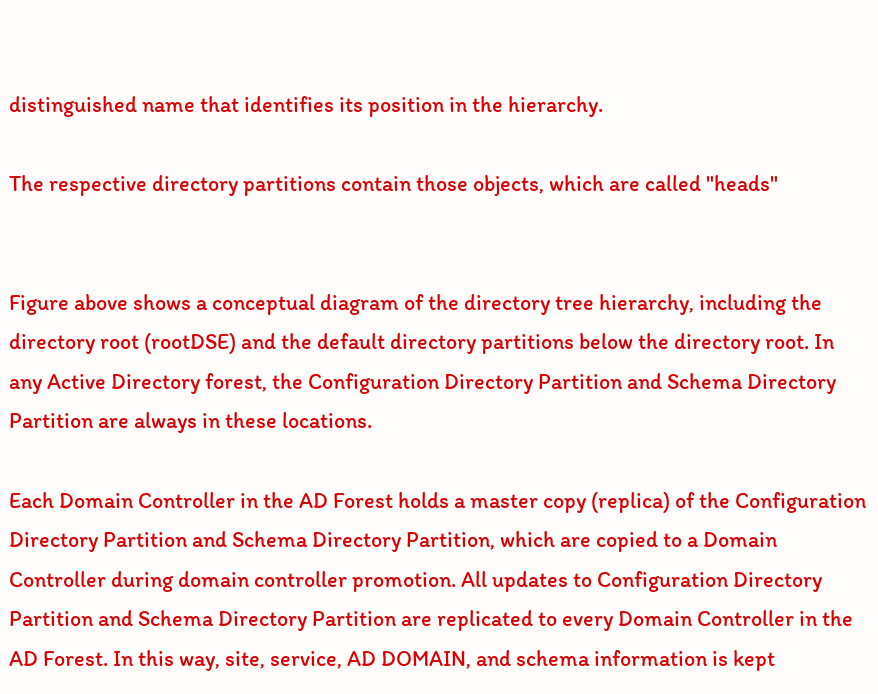distinguished name that identifies its position in the hierarchy.

The respective directory partitions contain those objects, which are called "heads"


Figure above shows a conceptual diagram of the directory tree hierarchy, including the directory root (rootDSE) and the default directory partitions below the directory root. In any Active Directory forest, the Configuration Directory Partition and Schema Directory Partition are always in these locations.

Each Domain Controller in the AD Forest holds a master copy (replica) of the Configuration Directory Partition and Schema Directory Partition, which are copied to a Domain Controller during domain controller promotion. All updates to Configuration Directory Partition and Schema Directory Partition are replicated to every Domain Controller in the AD Forest. In this way, site, service, AD DOMAIN, and schema information is kept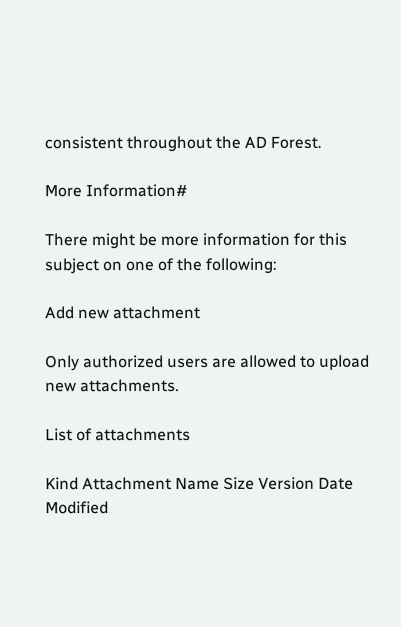consistent throughout the AD Forest.

More Information#

There might be more information for this subject on one of the following:

Add new attachment

Only authorized users are allowed to upload new attachments.

List of attachments

Kind Attachment Name Size Version Date Modified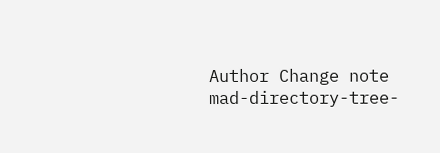Author Change note
mad-directory-tree-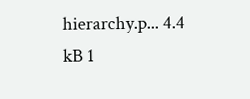hierarchy.p... 4.4 kB 1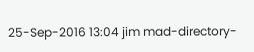25-Sep-2016 13:04 jim mad-directory-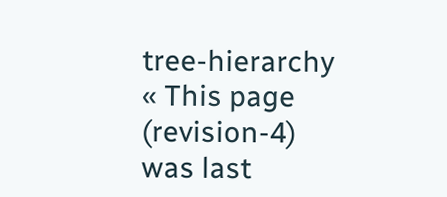tree-hierarchy
« This page (revision-4) was last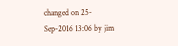changed on 25-Sep-2016 13:06 by jim